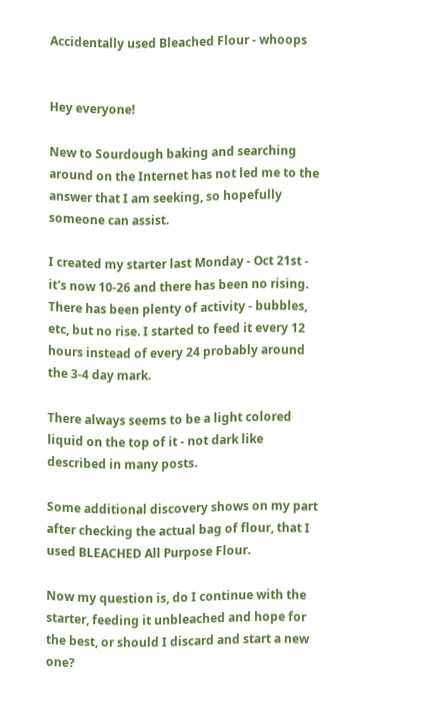Accidentally used Bleached Flour - whoops


Hey everyone!

New to Sourdough baking and searching around on the Internet has not led me to the answer that I am seeking, so hopefully someone can assist.

I created my starter last Monday - Oct 21st - it's now 10-26 and there has been no rising. There has been plenty of activity - bubbles, etc, but no rise. I started to feed it every 12 hours instead of every 24 probably around the 3-4 day mark.

There always seems to be a light colored liquid on the top of it - not dark like described in many posts.

Some additional discovery shows on my part after checking the actual bag of flour, that I used BLEACHED All Purpose Flour.

Now my question is, do I continue with the starter, feeding it unbleached and hope for the best, or should I discard and start a new one?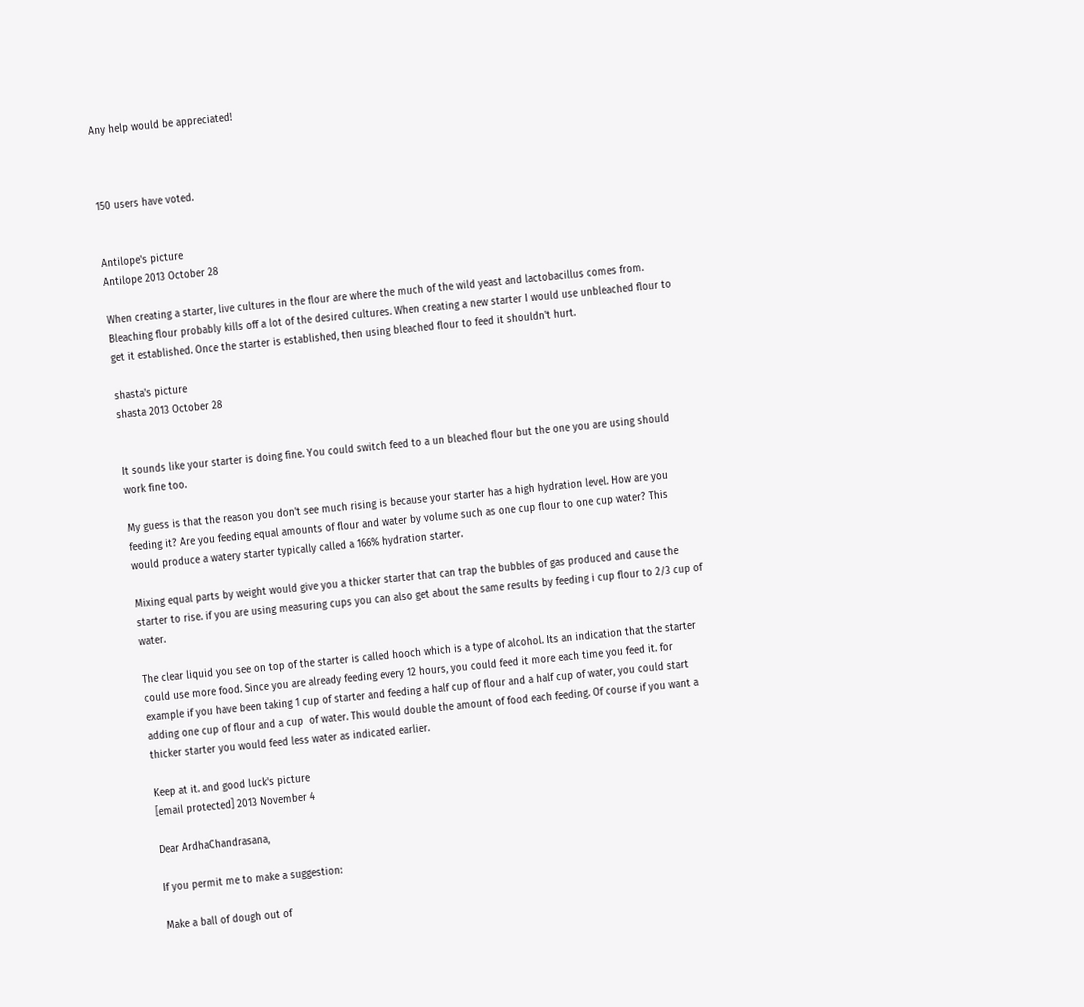Any help would be appreciated!



150 users have voted.


Antilope's picture
Antilope 2013 October 28

When creating a starter, live cultures in the flour are where the much of the wild yeast and lactobacillus comes from. Bleaching flour probably kills off a lot of the desired cultures. When creating a new starter I would use unbleached flour to get it established. Once the starter is established, then using bleached flour to feed it shouldn't hurt.

shasta's picture
shasta 2013 October 28


It sounds like your starter is doing fine. You could switch feed to a un bleached flour but the one you are using should work fine too.

My guess is that the reason you don't see much rising is because your starter has a high hydration level. How are you feeding it? Are you feeding equal amounts of flour and water by volume such as one cup flour to one cup water? This would produce a watery starter typically called a 166% hydration starter.

Mixing equal parts by weight would give you a thicker starter that can trap the bubbles of gas produced and cause the starter to rise. if you are using measuring cups you can also get about the same results by feeding i cup flour to 2/3 cup of water.

The clear liquid you see on top of the starter is called hooch which is a type of alcohol. Its an indication that the starter could use more food. Since you are already feeding every 12 hours, you could feed it more each time you feed it. for example if you have been taking 1 cup of starter and feeding a half cup of flour and a half cup of water, you could start adding one cup of flour and a cup  of water. This would double the amount of food each feeding. Of course if you want a thicker starter you would feed less water as indicated earlier.

Keep at it. and good luck's picture
[email protected] 2013 November 4

Dear ArdhaChandrasana,

If you permit me to make a suggestion:

Make a ball of dough out of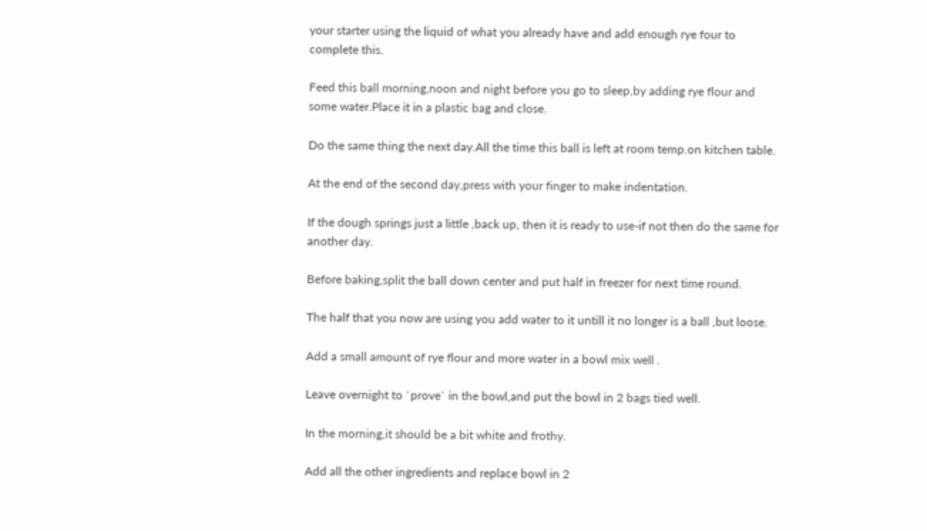your starter using the liquid of what you already have and add enough rye four to complete this.

Feed this ball morning,noon and night before you go to sleep,by adding rye flour and some water.Place it in a plastic bag and close.

Do the same thing the next day.All the time this ball is left at room temp.on kitchen table.

At the end of the second day,press with your finger to make indentation.

If the dough springs just a little ,back up, then it is ready to use-if not then do the same for another day.

Before baking,split the ball down center and put half in freezer for next time round.

The half that you now are using you add water to it untill it no longer is a ball ,but loose.

Add a small amount of rye flour and more water in a bowl mix well .

Leave overnight to `prove` in the bowl,and put the bowl in 2 bags tied well.

In the morning,it should be a bit white and frothy.

Add all the other ingredients and replace bowl in 2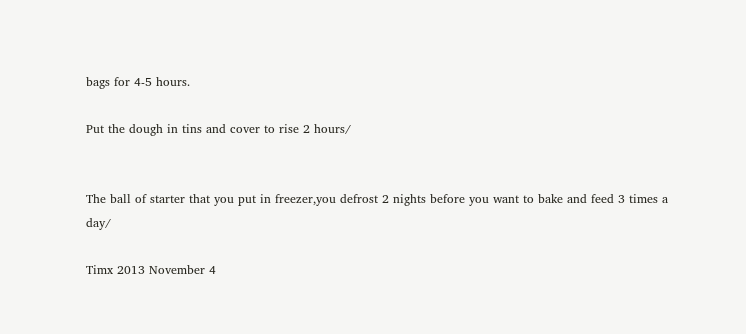bags for 4-5 hours.

Put the dough in tins and cover to rise 2 hours/


The ball of starter that you put in freezer,you defrost 2 nights before you want to bake and feed 3 times a day/

Timx 2013 November 4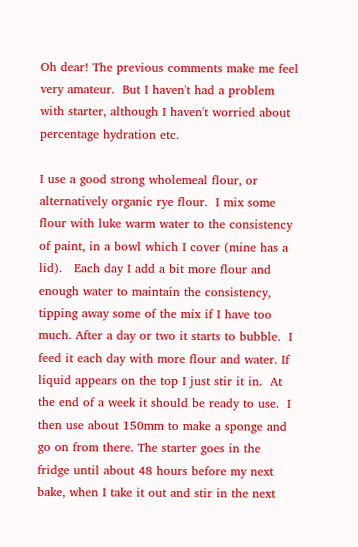Oh dear! The previous comments make me feel very amateur.  But I haven't had a problem with starter, although I haven't worried about percentage hydration etc.

I use a good strong wholemeal flour, or alternatively organic rye flour.  I mix some flour with luke warm water to the consistency of paint, in a bowl which I cover (mine has a lid).   Each day I add a bit more flour and enough water to maintain the consistency, tipping away some of the mix if I have too much. After a day or two it starts to bubble.  I feed it each day with more flour and water. If liquid appears on the top I just stir it in.  At the end of a week it should be ready to use.  I then use about 150mm to make a sponge and go on from there. The starter goes in the fridge until about 48 hours before my next bake, when I take it out and stir in the next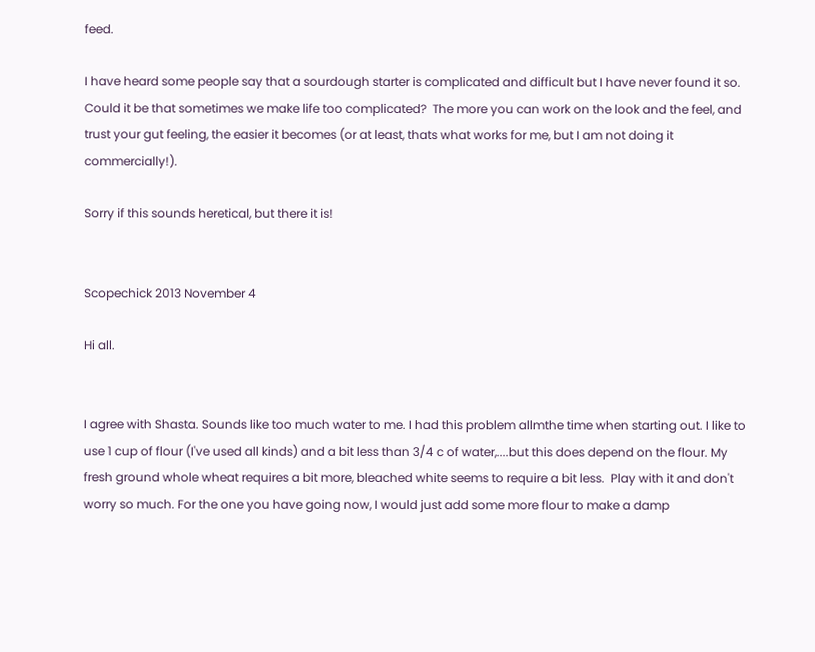feed.

I have heard some people say that a sourdough starter is complicated and difficult but I have never found it so.  Could it be that sometimes we make life too complicated?  The more you can work on the look and the feel, and trust your gut feeling, the easier it becomes (or at least, thats what works for me, but I am not doing it commercially!).

Sorry if this sounds heretical, but there it is!


Scopechick 2013 November 4

Hi all.


I agree with Shasta. Sounds like too much water to me. I had this problem allmthe time when starting out. I like to use 1 cup of flour (I've used all kinds) and a bit less than 3/4 c of water,....but this does depend on the flour. My fresh ground whole wheat requires a bit more, bleached white seems to require a bit less.  Play with it and don't worry so much. For the one you have going now, I would just add some more flour to make a damp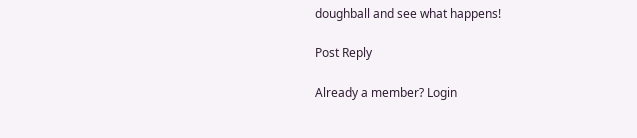doughball and see what happens!

Post Reply

Already a member? Login